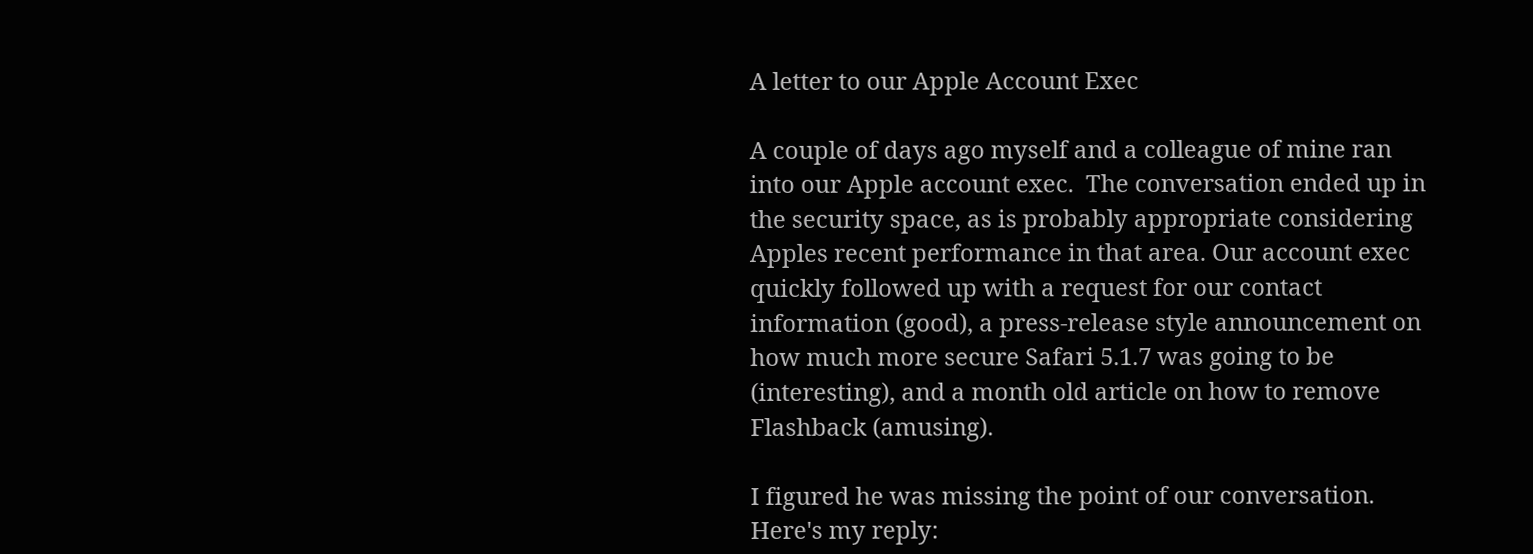A letter to our Apple Account Exec

A couple of days ago myself and a colleague of mine ran into our Apple account exec.  The conversation ended up in the security space, as is probably appropriate considering Apples recent performance in that area. Our account exec quickly followed up with a request for our contact information (good), a press-release style announcement on how much more secure Safari 5.1.7 was going to be (interesting), and a month old article on how to remove Flashback (amusing).

I figured he was missing the point of our conversation. Here's my reply: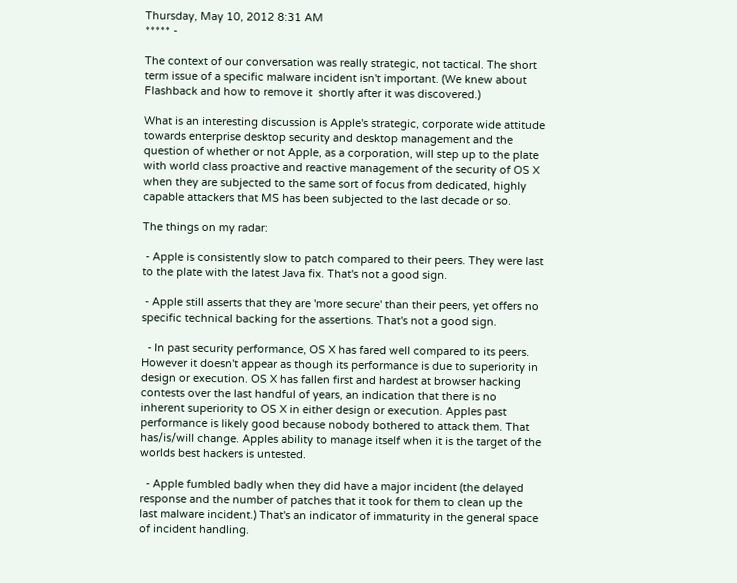Thursday, May 10, 2012 8:31 AM
***** -

The context of our conversation was really strategic, not tactical. The short term issue of a specific malware incident isn't important. (We knew about Flashback and how to remove it  shortly after it was discovered.)

What is an interesting discussion is Apple's strategic, corporate wide attitude towards enterprise desktop security and desktop management and the question of whether or not Apple, as a corporation, will step up to the plate with world class proactive and reactive management of the security of OS X when they are subjected to the same sort of focus from dedicated, highly capable attackers that MS has been subjected to the last decade or so.

The things on my radar:

 - Apple is consistently slow to patch compared to their peers. They were last to the plate with the latest Java fix. That's not a good sign.

 - Apple still asserts that they are 'more secure' than their peers, yet offers no specific technical backing for the assertions. That's not a good sign.

  - In past security performance, OS X has fared well compared to its peers. However it doesn't appear as though its performance is due to superiority in design or execution. OS X has fallen first and hardest at browser hacking contests over the last handful of years, an indication that there is no inherent superiority to OS X in either design or execution. Apples past performance is likely good because nobody bothered to attack them. That has/is/will change. Apples ability to manage itself when it is the target of the worlds best hackers is untested.

  - Apple fumbled badly when they did have a major incident (the delayed response and the number of patches that it took for them to clean up the last malware incident.) That's an indicator of immaturity in the general space of incident handling.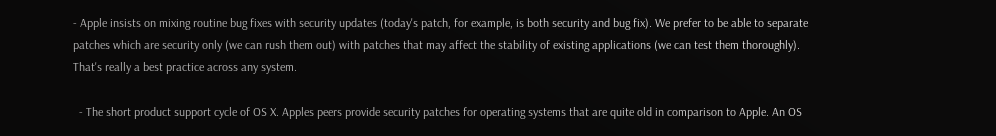- Apple insists on mixing routine bug fixes with security updates (today's patch, for example, is both security and bug fix). We prefer to be able to separate patches which are security only (we can rush them out) with patches that may affect the stability of existing applications (we can test them thoroughly). That's really a best practice across any system.

  - The short product support cycle of OS X. Apples peers provide security patches for operating systems that are quite old in comparison to Apple. An OS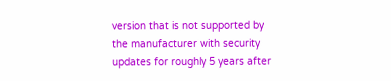version that is not supported by the manufacturer with security updates for roughly 5 years after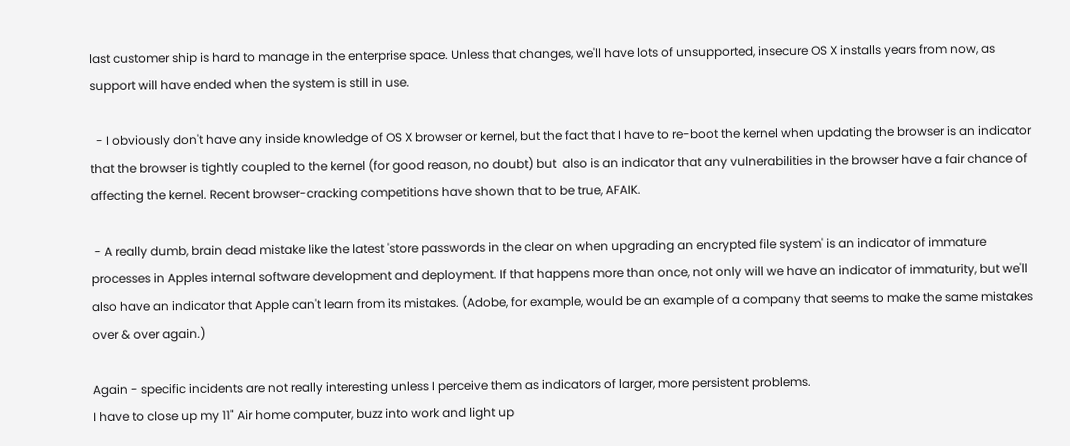last customer ship is hard to manage in the enterprise space. Unless that changes, we'll have lots of unsupported, insecure OS X installs years from now, as support will have ended when the system is still in use.

  - I obviously don't have any inside knowledge of OS X browser or kernel, but the fact that I have to re-boot the kernel when updating the browser is an indicator that the browser is tightly coupled to the kernel (for good reason, no doubt) but  also is an indicator that any vulnerabilities in the browser have a fair chance of affecting the kernel. Recent browser-cracking competitions have shown that to be true, AFAIK.

 - A really dumb, brain dead mistake like the latest 'store passwords in the clear on when upgrading an encrypted file system' is an indicator of immature processes in Apples internal software development and deployment. If that happens more than once, not only will we have an indicator of immaturity, but we'll also have an indicator that Apple can't learn from its mistakes. (Adobe, for example, would be an example of a company that seems to make the same mistakes over & over again.)

Again - specific incidents are not really interesting unless I perceive them as indicators of larger, more persistent problems.
I have to close up my 11" Air home computer, buzz into work and light up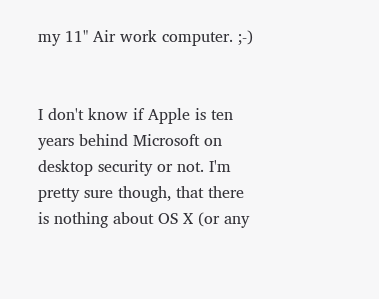my 11" Air work computer. ;-)


I don't know if Apple is ten years behind Microsoft on desktop security or not. I'm pretty sure though, that there is nothing about OS X (or any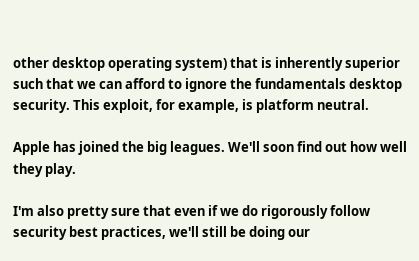other desktop operating system) that is inherently superior such that we can afford to ignore the fundamentals desktop security. This exploit, for example, is platform neutral.

Apple has joined the big leagues. We'll soon find out how well they play.

I'm also pretty sure that even if we do rigorously follow security best practices, we'll still be doing our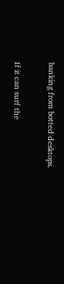banking from botted desktops.

If it can surf the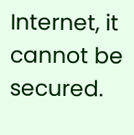Internet, it cannot be secured.